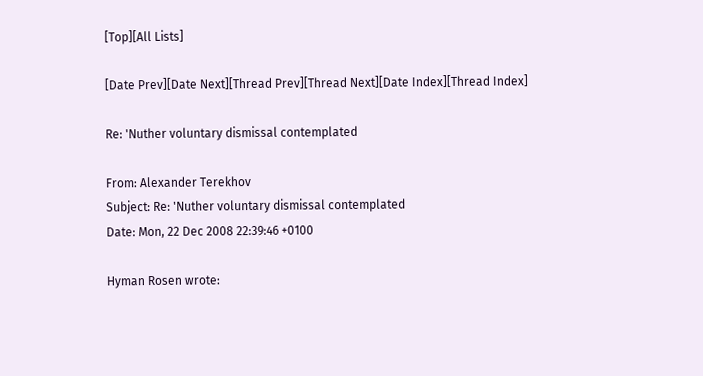[Top][All Lists]

[Date Prev][Date Next][Thread Prev][Thread Next][Date Index][Thread Index]

Re: 'Nuther voluntary dismissal contemplated

From: Alexander Terekhov
Subject: Re: 'Nuther voluntary dismissal contemplated
Date: Mon, 22 Dec 2008 22:39:46 +0100

Hyman Rosen wrote: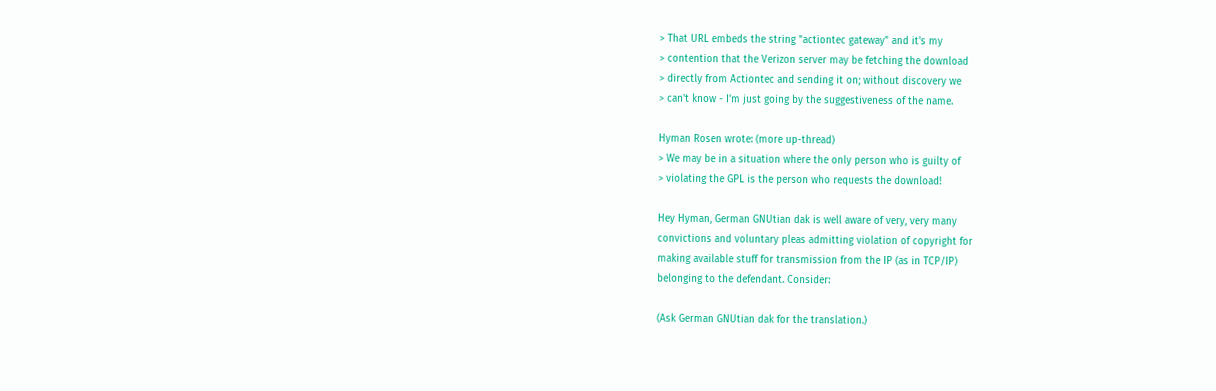> That URL embeds the string "actiontec gateway" and it's my
> contention that the Verizon server may be fetching the download
> directly from Actiontec and sending it on; without discovery we
> can't know - I'm just going by the suggestiveness of the name.

Hyman Rosen wrote: (more up-thread)
> We may be in a situation where the only person who is guilty of
> violating the GPL is the person who requests the download!

Hey Hyman, German GNUtian dak is well aware of very, very many
convictions and voluntary pleas admitting violation of copyright for
making available stuff for transmission from the IP (as in TCP/IP)
belonging to the defendant. Consider:

(Ask German GNUtian dak for the translation.)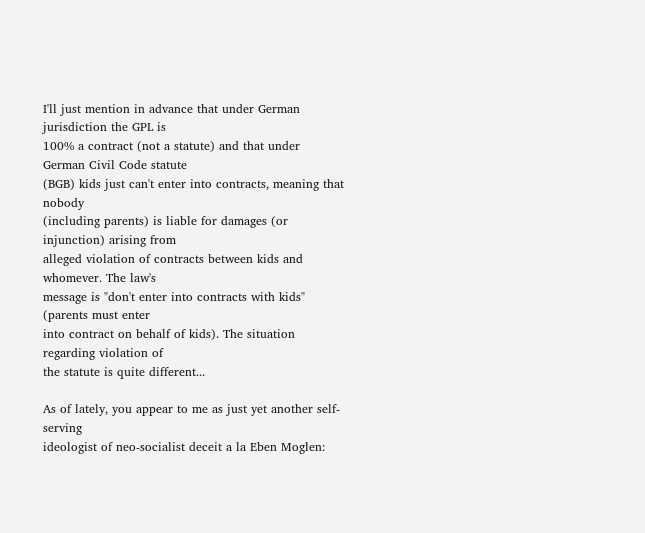I'll just mention in advance that under German jurisdiction the GPL is
100% a contract (not a statute) and that under German Civil Code statute
(BGB) kids just can't enter into contracts, meaning that nobody
(including parents) is liable for damages (or injunction) arising from
alleged violation of contracts between kids and whomever. The law's
message is "don't enter into contracts with kids" (parents must enter
into contract on behalf of kids). The situation regarding violation of
the statute is quite different...

As of lately, you appear to me as just yet another self-serving
ideologist of neo-socialist deceit a la Eben Moglen: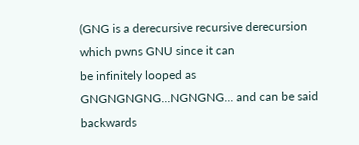(GNG is a derecursive recursive derecursion which pwns GNU since it can
be infinitely looped as GNGNGNGNG...NGNGNG... and can be said backwards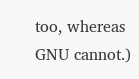too, whereas GNU cannot.)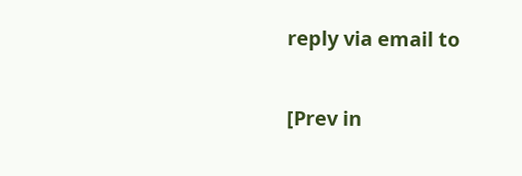reply via email to

[Prev in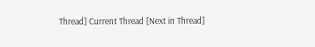Thread] Current Thread [Next in Thread]